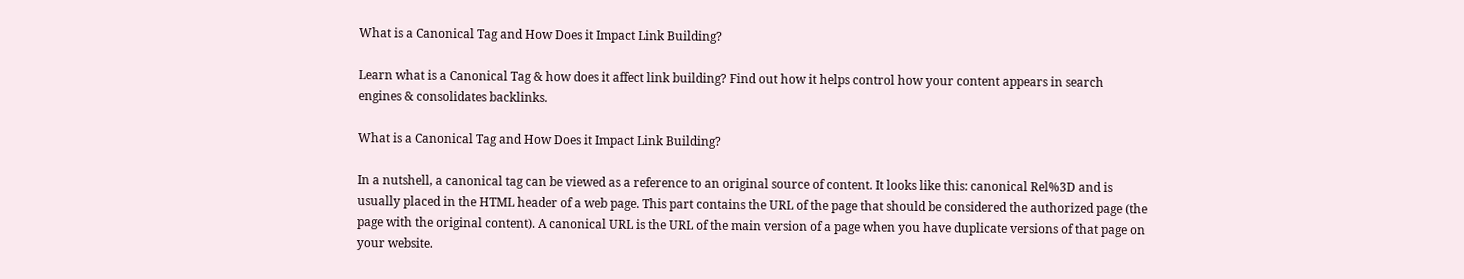What is a Canonical Tag and How Does it Impact Link Building?

Learn what is a Canonical Tag & how does it affect link building? Find out how it helps control how your content appears in search engines & consolidates backlinks.

What is a Canonical Tag and How Does it Impact Link Building?

In a nutshell, a canonical tag can be viewed as a reference to an original source of content. It looks like this: canonical Rel%3D and is usually placed in the HTML header of a web page. This part contains the URL of the page that should be considered the authorized page (the page with the original content). A canonical URL is the URL of the main version of a page when you have duplicate versions of that page on your website.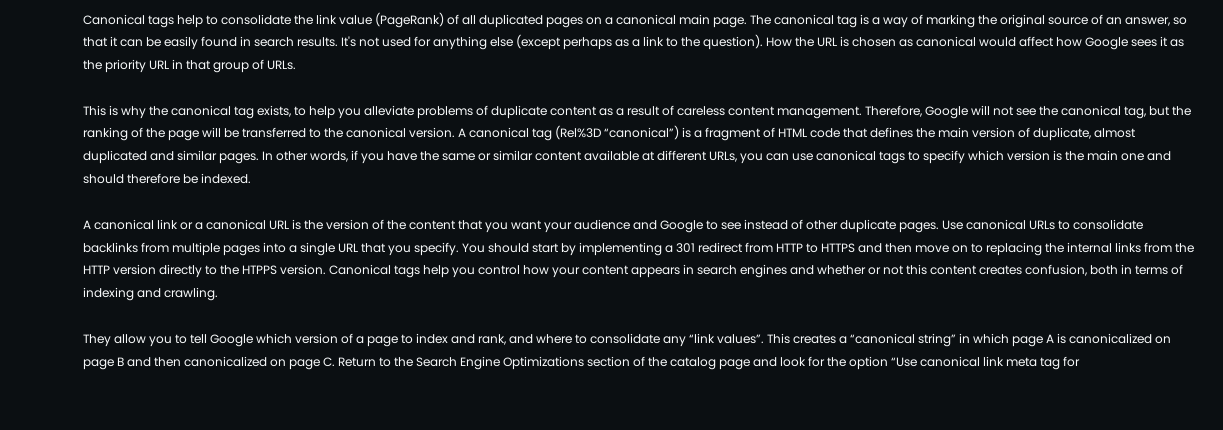Canonical tags help to consolidate the link value (PageRank) of all duplicated pages on a canonical main page. The canonical tag is a way of marking the original source of an answer, so that it can be easily found in search results. It's not used for anything else (except perhaps as a link to the question). How the URL is chosen as canonical would affect how Google sees it as the priority URL in that group of URLs.

This is why the canonical tag exists, to help you alleviate problems of duplicate content as a result of careless content management. Therefore, Google will not see the canonical tag, but the ranking of the page will be transferred to the canonical version. A canonical tag (Rel%3D “canonical”) is a fragment of HTML code that defines the main version of duplicate, almost duplicated and similar pages. In other words, if you have the same or similar content available at different URLs, you can use canonical tags to specify which version is the main one and should therefore be indexed.

A canonical link or a canonical URL is the version of the content that you want your audience and Google to see instead of other duplicate pages. Use canonical URLs to consolidate backlinks from multiple pages into a single URL that you specify. You should start by implementing a 301 redirect from HTTP to HTTPS and then move on to replacing the internal links from the HTTP version directly to the HTPPS version. Canonical tags help you control how your content appears in search engines and whether or not this content creates confusion, both in terms of indexing and crawling.

They allow you to tell Google which version of a page to index and rank, and where to consolidate any “link values”. This creates a “canonical string” in which page A is canonicalized on page B and then canonicalized on page C. Return to the Search Engine Optimizations section of the catalog page and look for the option “Use canonical link meta tag for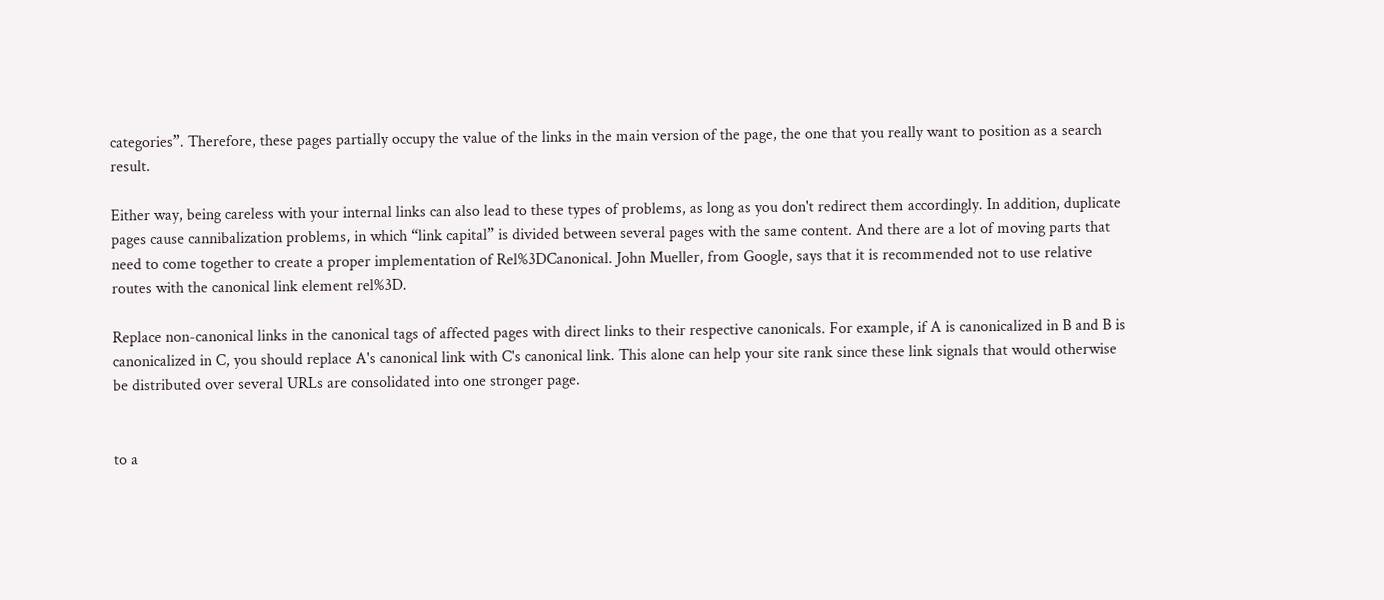categories”. Therefore, these pages partially occupy the value of the links in the main version of the page, the one that you really want to position as a search result.

Either way, being careless with your internal links can also lead to these types of problems, as long as you don't redirect them accordingly. In addition, duplicate pages cause cannibalization problems, in which “link capital” is divided between several pages with the same content. And there are a lot of moving parts that need to come together to create a proper implementation of Rel%3DCanonical. John Mueller, from Google, says that it is recommended not to use relative routes with the canonical link element rel%3D.

Replace non-canonical links in the canonical tags of affected pages with direct links to their respective canonicals. For example, if A is canonicalized in B and B is canonicalized in C, you should replace A's canonical link with C's canonical link. This alone can help your site rank since these link signals that would otherwise be distributed over several URLs are consolidated into one stronger page.


to a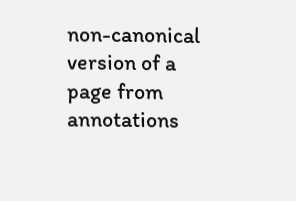non-canonical version of a page from annotations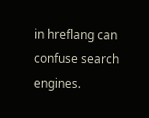in hreflang can confuse search engines.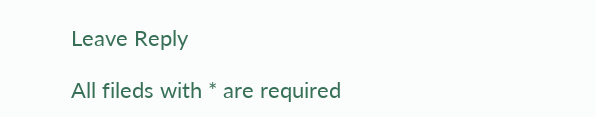Leave Reply

All fileds with * are required